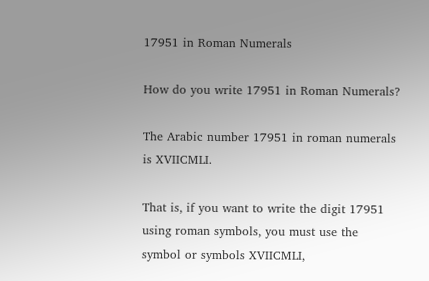17951 in Roman Numerals

How do you write 17951 in Roman Numerals?

The Arabic number 17951 in roman numerals is XVIICMLI.

That is, if you want to write the digit 17951 using roman symbols, you must use the symbol or symbols XVIICMLI,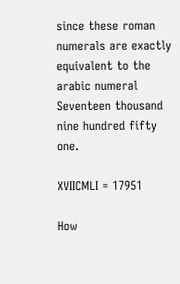since these roman numerals are exactly equivalent to the arabic numeral Seventeen thousand nine hundred fifty one.

XVIICMLI = 17951

How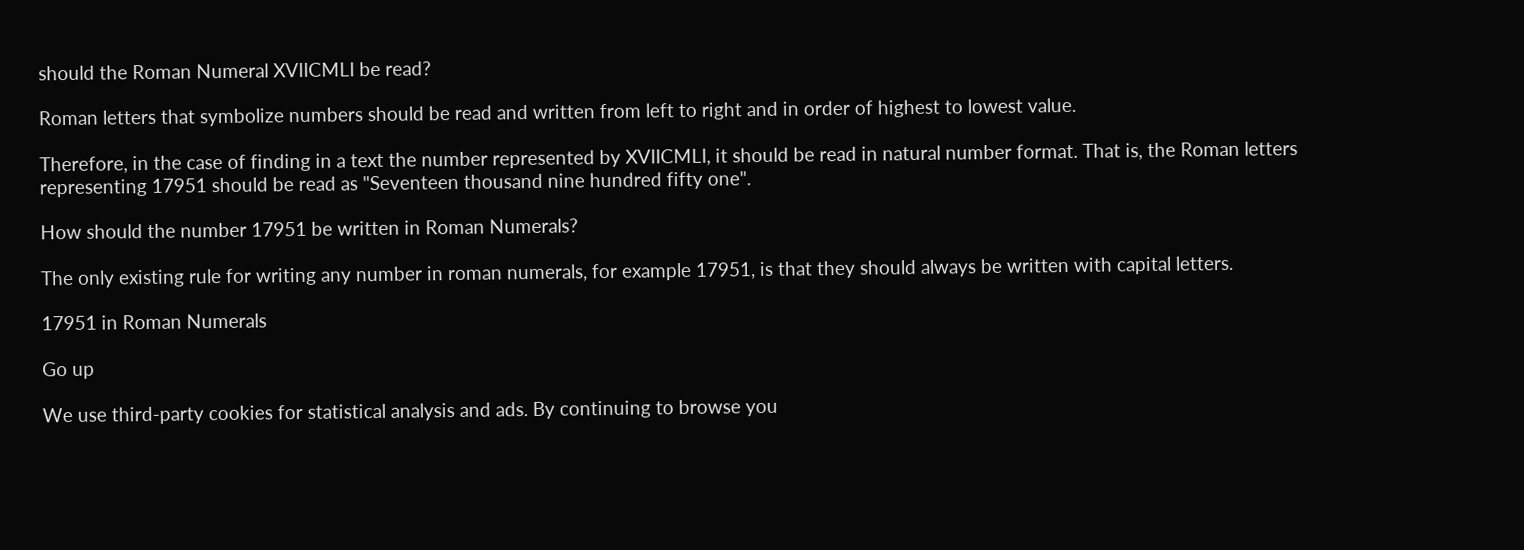should the Roman Numeral XVIICMLI be read?

Roman letters that symbolize numbers should be read and written from left to right and in order of highest to lowest value.

Therefore, in the case of finding in a text the number represented by XVIICMLI, it should be read in natural number format. That is, the Roman letters representing 17951 should be read as "Seventeen thousand nine hundred fifty one".

How should the number 17951 be written in Roman Numerals?

The only existing rule for writing any number in roman numerals, for example 17951, is that they should always be written with capital letters.

17951 in Roman Numerals

Go up

We use third-party cookies for statistical analysis and ads. By continuing to browse you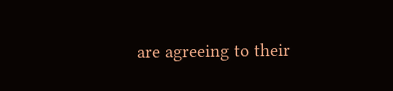are agreeing to their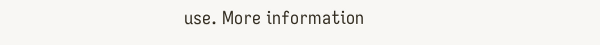use. More information